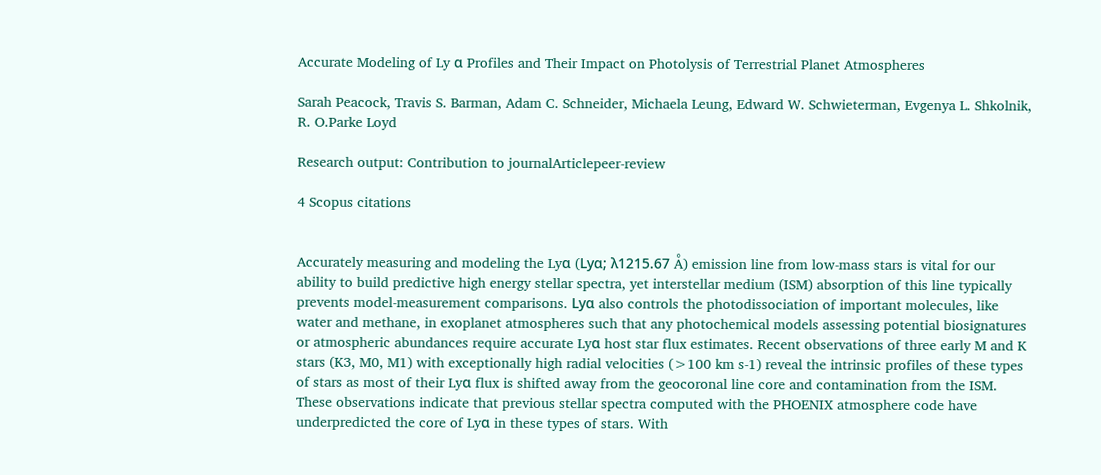Accurate Modeling of Ly α Profiles and Their Impact on Photolysis of Terrestrial Planet Atmospheres

Sarah Peacock, Travis S. Barman, Adam C. Schneider, Michaela Leung, Edward W. Schwieterman, Evgenya L. Shkolnik, R. O.Parke Loyd

Research output: Contribution to journalArticlepeer-review

4 Scopus citations


Accurately measuring and modeling the Lyα (Lyα; λ1215.67 Å) emission line from low-mass stars is vital for our ability to build predictive high energy stellar spectra, yet interstellar medium (ISM) absorption of this line typically prevents model-measurement comparisons. Lyα also controls the photodissociation of important molecules, like water and methane, in exoplanet atmospheres such that any photochemical models assessing potential biosignatures or atmospheric abundances require accurate Lyα host star flux estimates. Recent observations of three early M and K stars (K3, M0, M1) with exceptionally high radial velocities (>100 km s-1) reveal the intrinsic profiles of these types of stars as most of their Lyα flux is shifted away from the geocoronal line core and contamination from the ISM. These observations indicate that previous stellar spectra computed with the PHOENIX atmosphere code have underpredicted the core of Lyα in these types of stars. With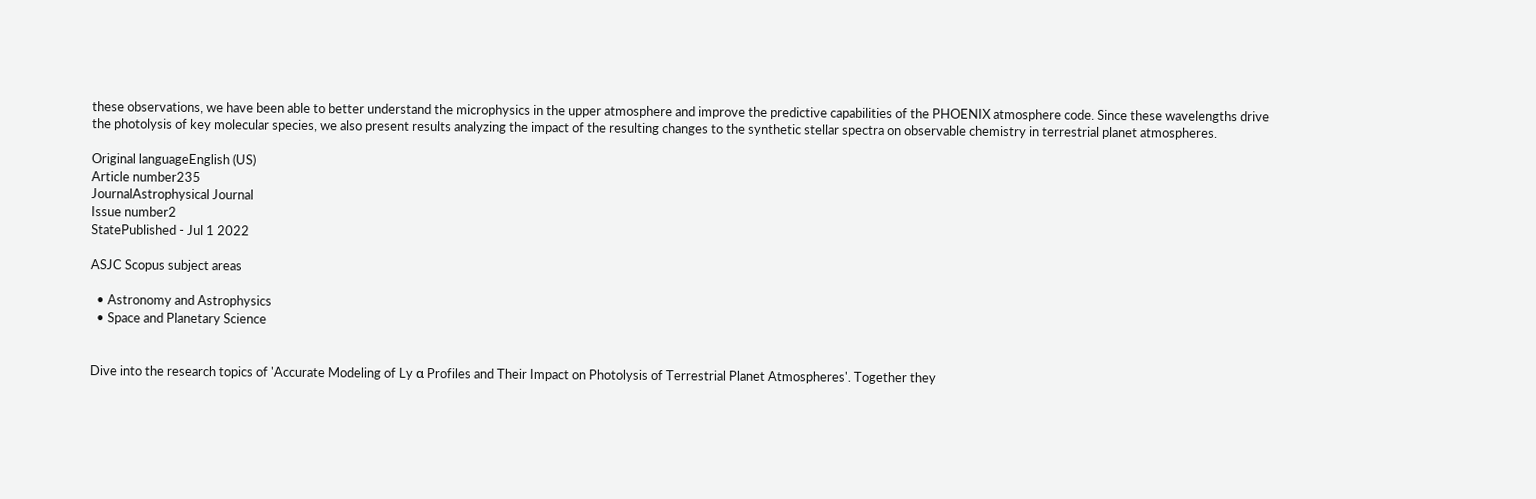these observations, we have been able to better understand the microphysics in the upper atmosphere and improve the predictive capabilities of the PHOENIX atmosphere code. Since these wavelengths drive the photolysis of key molecular species, we also present results analyzing the impact of the resulting changes to the synthetic stellar spectra on observable chemistry in terrestrial planet atmospheres.

Original languageEnglish (US)
Article number235
JournalAstrophysical Journal
Issue number2
StatePublished - Jul 1 2022

ASJC Scopus subject areas

  • Astronomy and Astrophysics
  • Space and Planetary Science


Dive into the research topics of 'Accurate Modeling of Ly α Profiles and Their Impact on Photolysis of Terrestrial Planet Atmospheres'. Together they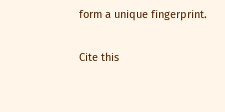form a unique fingerprint.

Cite this